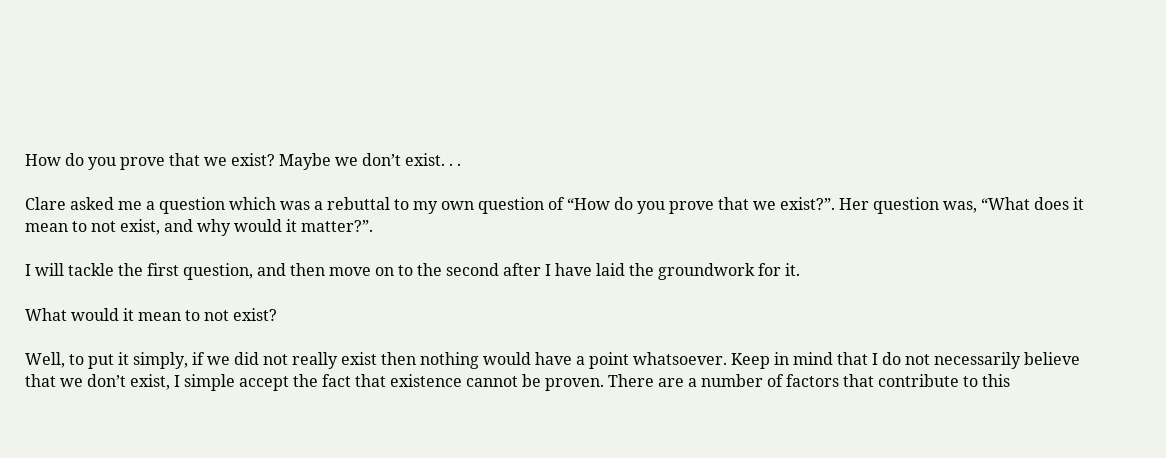How do you prove that we exist? Maybe we don’t exist. . .

Clare asked me a question which was a rebuttal to my own question of “How do you prove that we exist?”. Her question was, “What does it mean to not exist, and why would it matter?”.

I will tackle the first question, and then move on to the second after I have laid the groundwork for it.

What would it mean to not exist?

Well, to put it simply, if we did not really exist then nothing would have a point whatsoever. Keep in mind that I do not necessarily believe that we don’t exist, I simple accept the fact that existence cannot be proven. There are a number of factors that contribute to this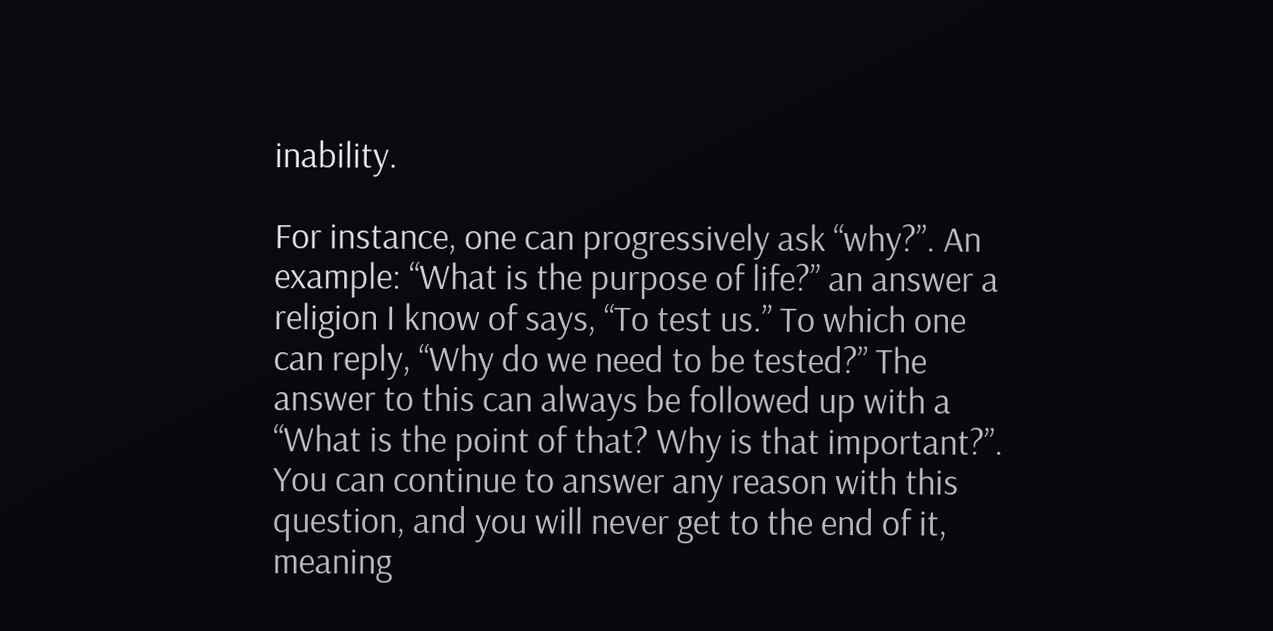inability.

For instance, one can progressively ask “why?”. An example: “What is the purpose of life?” an answer a religion I know of says, “To test us.” To which one can reply, “Why do we need to be tested?” The answer to this can always be followed up with a “What is the point of that? Why is that important?”. You can continue to answer any reason with this question, and you will never get to the end of it, meaning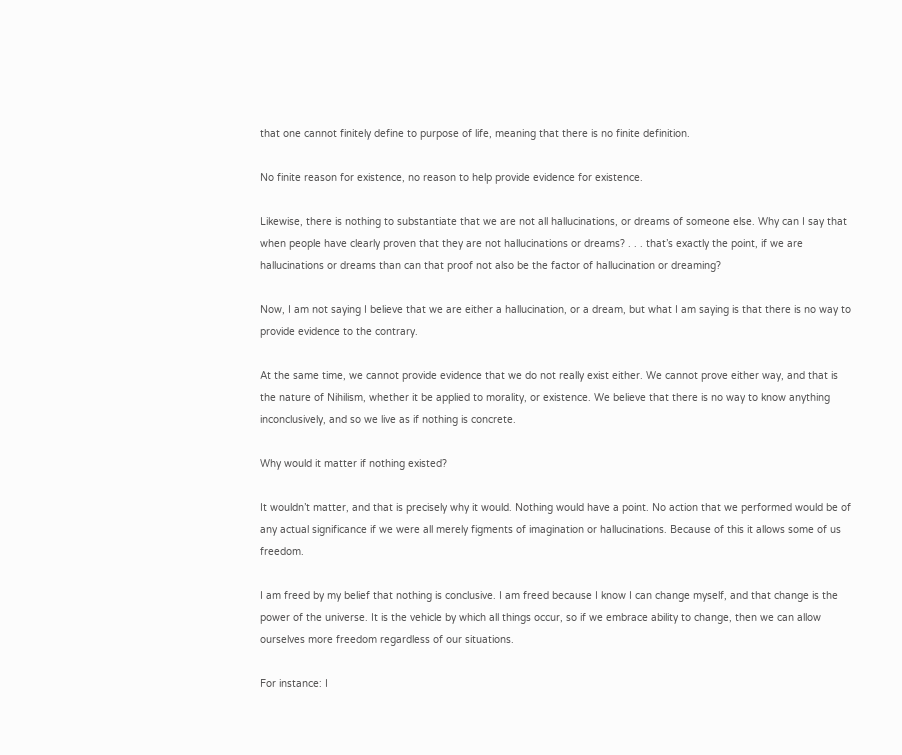that one cannot finitely define to purpose of life, meaning that there is no finite definition.

No finite reason for existence, no reason to help provide evidence for existence.

Likewise, there is nothing to substantiate that we are not all hallucinations, or dreams of someone else. Why can I say that when people have clearly proven that they are not hallucinations or dreams? . . . that’s exactly the point, if we are hallucinations or dreams than can that proof not also be the factor of hallucination or dreaming?

Now, I am not saying I believe that we are either a hallucination, or a dream, but what I am saying is that there is no way to provide evidence to the contrary.

At the same time, we cannot provide evidence that we do not really exist either. We cannot prove either way, and that is the nature of Nihilism, whether it be applied to morality, or existence. We believe that there is no way to know anything inconclusively, and so we live as if nothing is concrete.

Why would it matter if nothing existed?

It wouldn’t matter, and that is precisely why it would. Nothing would have a point. No action that we performed would be of any actual significance if we were all merely figments of imagination or hallucinations. Because of this it allows some of us freedom.

I am freed by my belief that nothing is conclusive. I am freed because I know I can change myself, and that change is the power of the universe. It is the vehicle by which all things occur, so if we embrace ability to change, then we can allow ourselves more freedom regardless of our situations.

For instance: I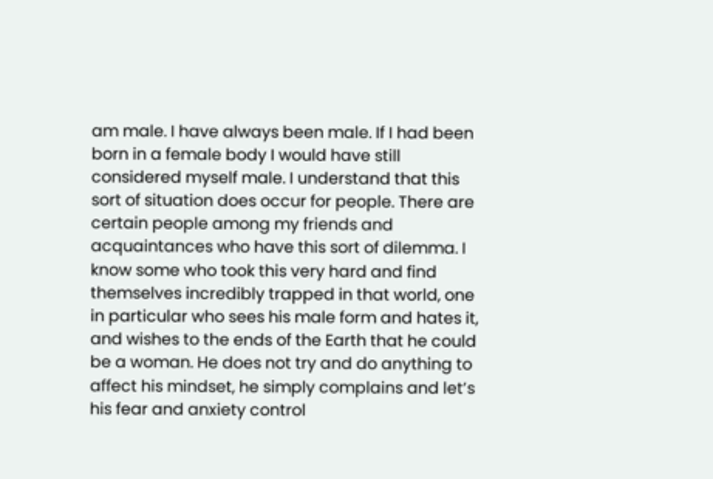am male. I have always been male. If I had been born in a female body I would have still considered myself male. I understand that this sort of situation does occur for people. There are certain people among my friends and acquaintances who have this sort of dilemma. I know some who took this very hard and find themselves incredibly trapped in that world, one in particular who sees his male form and hates it, and wishes to the ends of the Earth that he could be a woman. He does not try and do anything to affect his mindset, he simply complains and let’s his fear and anxiety control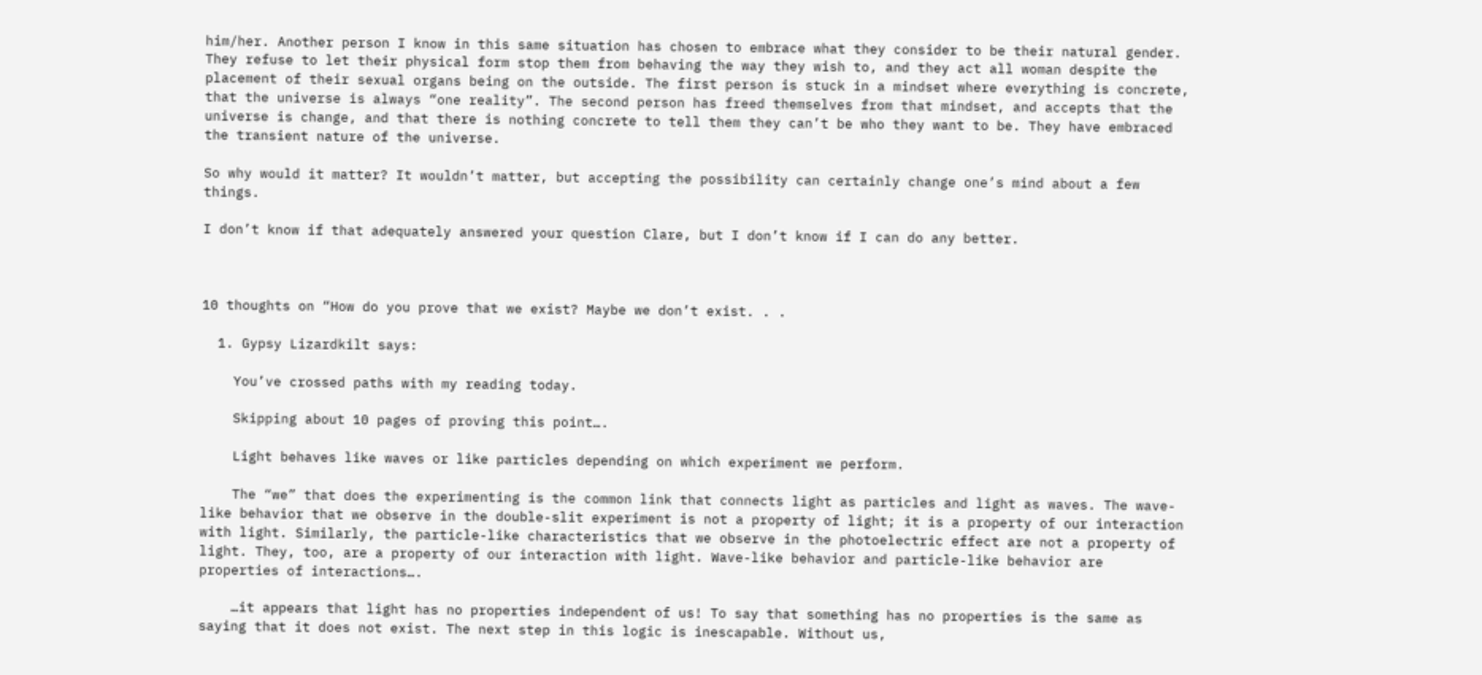him/her. Another person I know in this same situation has chosen to embrace what they consider to be their natural gender. They refuse to let their physical form stop them from behaving the way they wish to, and they act all woman despite the placement of their sexual organs being on the outside. The first person is stuck in a mindset where everything is concrete, that the universe is always “one reality”. The second person has freed themselves from that mindset, and accepts that the universe is change, and that there is nothing concrete to tell them they can’t be who they want to be. They have embraced the transient nature of the universe.

So why would it matter? It wouldn’t matter, but accepting the possibility can certainly change one’s mind about a few things.

I don’t know if that adequately answered your question Clare, but I don’t know if I can do any better.



10 thoughts on “How do you prove that we exist? Maybe we don’t exist. . .

  1. Gypsy Lizardkilt says:

    You’ve crossed paths with my reading today.

    Skipping about 10 pages of proving this point….

    Light behaves like waves or like particles depending on which experiment we perform.

    The “we” that does the experimenting is the common link that connects light as particles and light as waves. The wave-like behavior that we observe in the double-slit experiment is not a property of light; it is a property of our interaction with light. Similarly, the particle-like characteristics that we observe in the photoelectric effect are not a property of light. They, too, are a property of our interaction with light. Wave-like behavior and particle-like behavior are properties of interactions….

    …it appears that light has no properties independent of us! To say that something has no properties is the same as saying that it does not exist. The next step in this logic is inescapable. Without us,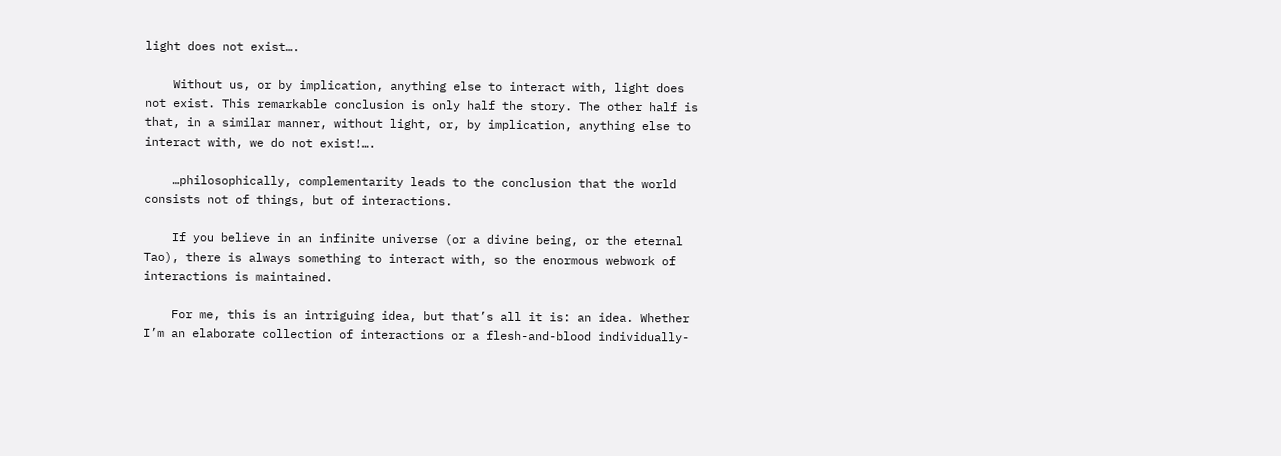light does not exist….

    Without us, or by implication, anything else to interact with, light does not exist. This remarkable conclusion is only half the story. The other half is that, in a similar manner, without light, or, by implication, anything else to interact with, we do not exist!….

    …philosophically, complementarity leads to the conclusion that the world consists not of things, but of interactions.

    If you believe in an infinite universe (or a divine being, or the eternal Tao), there is always something to interact with, so the enormous webwork of interactions is maintained.

    For me, this is an intriguing idea, but that’s all it is: an idea. Whether I’m an elaborate collection of interactions or a flesh-and-blood individually-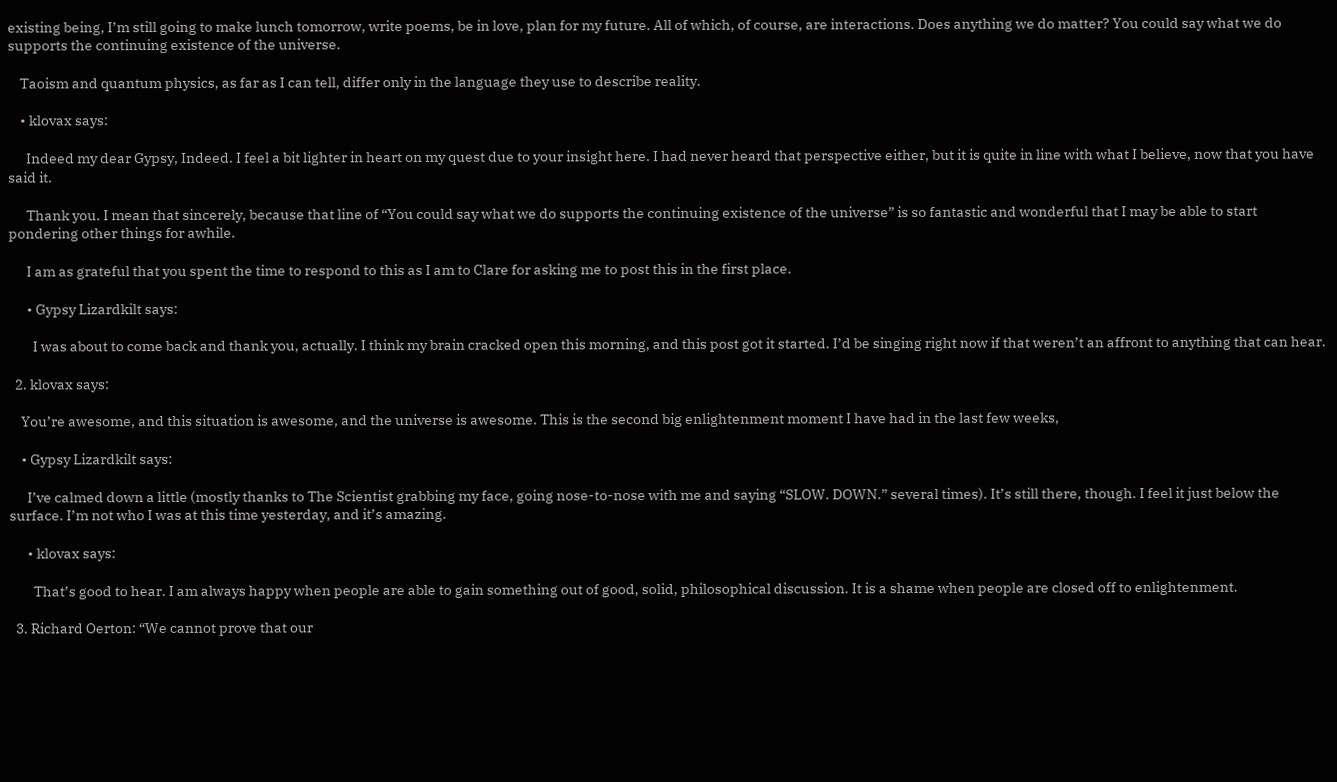existing being, I’m still going to make lunch tomorrow, write poems, be in love, plan for my future. All of which, of course, are interactions. Does anything we do matter? You could say what we do supports the continuing existence of the universe.

    Taoism and quantum physics, as far as I can tell, differ only in the language they use to describe reality.

    • klovax says:

      Indeed my dear Gypsy, Indeed. I feel a bit lighter in heart on my quest due to your insight here. I had never heard that perspective either, but it is quite in line with what I believe, now that you have said it.

      Thank you. I mean that sincerely, because that line of “You could say what we do supports the continuing existence of the universe” is so fantastic and wonderful that I may be able to start pondering other things for awhile.

      I am as grateful that you spent the time to respond to this as I am to Clare for asking me to post this in the first place.

      • Gypsy Lizardkilt says:

        I was about to come back and thank you, actually. I think my brain cracked open this morning, and this post got it started. I’d be singing right now if that weren’t an affront to anything that can hear.

  2. klovax says:

    You’re awesome, and this situation is awesome, and the universe is awesome. This is the second big enlightenment moment I have had in the last few weeks,

    • Gypsy Lizardkilt says:

      I’ve calmed down a little (mostly thanks to The Scientist grabbing my face, going nose-to-nose with me and saying “SLOW. DOWN.” several times). It’s still there, though. I feel it just below the surface. I’m not who I was at this time yesterday, and it’s amazing.

      • klovax says:

        That’s good to hear. I am always happy when people are able to gain something out of good, solid, philosophical discussion. It is a shame when people are closed off to enlightenment.

  3. Richard Oerton: “We cannot prove that our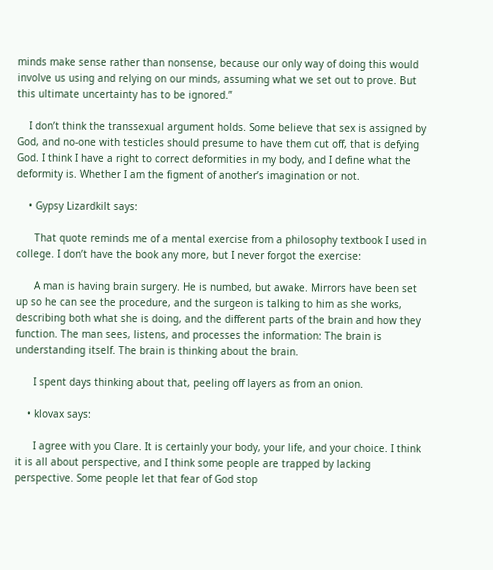minds make sense rather than nonsense, because our only way of doing this would involve us using and relying on our minds, assuming what we set out to prove. But this ultimate uncertainty has to be ignored.”

    I don’t think the transsexual argument holds. Some believe that sex is assigned by God, and no-one with testicles should presume to have them cut off, that is defying God. I think I have a right to correct deformities in my body, and I define what the deformity is. Whether I am the figment of another’s imagination or not.

    • Gypsy Lizardkilt says:

      That quote reminds me of a mental exercise from a philosophy textbook I used in college. I don’t have the book any more, but I never forgot the exercise:

      A man is having brain surgery. He is numbed, but awake. Mirrors have been set up so he can see the procedure, and the surgeon is talking to him as she works, describing both what she is doing, and the different parts of the brain and how they function. The man sees, listens, and processes the information: The brain is understanding itself. The brain is thinking about the brain.

      I spent days thinking about that, peeling off layers as from an onion.

    • klovax says:

      I agree with you Clare. It is certainly your body, your life, and your choice. I think it is all about perspective, and I think some people are trapped by lacking perspective. Some people let that fear of God stop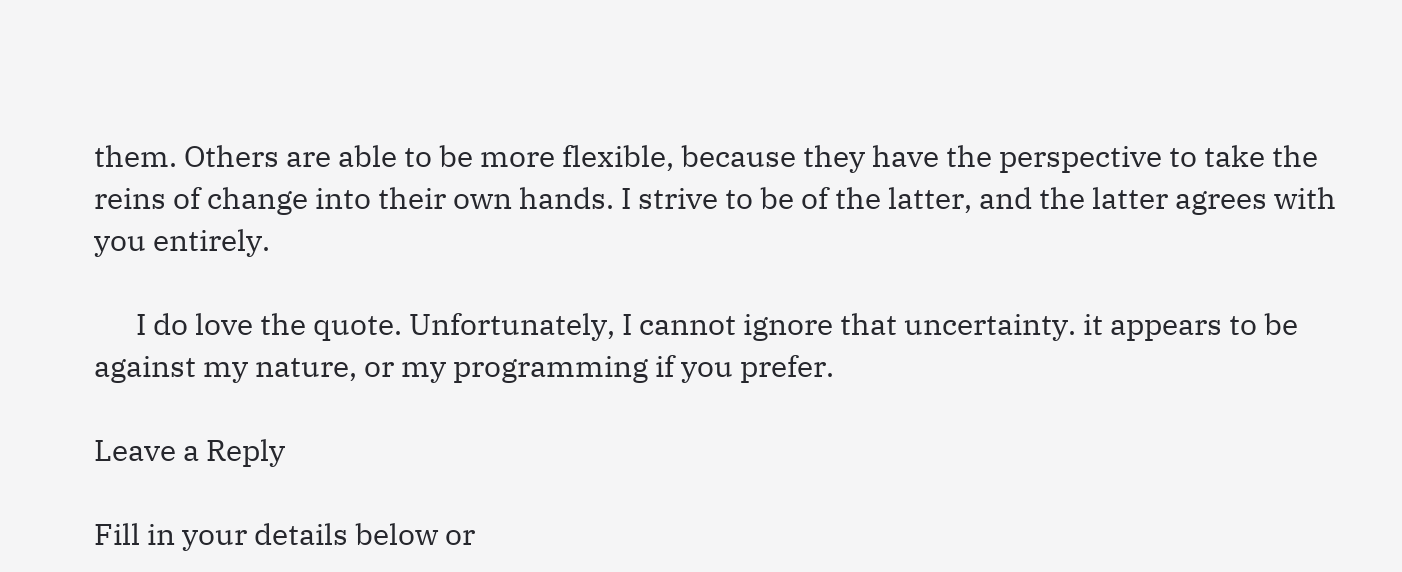them. Others are able to be more flexible, because they have the perspective to take the reins of change into their own hands. I strive to be of the latter, and the latter agrees with you entirely.

      I do love the quote. Unfortunately, I cannot ignore that uncertainty. it appears to be against my nature, or my programming if you prefer.

Leave a Reply

Fill in your details below or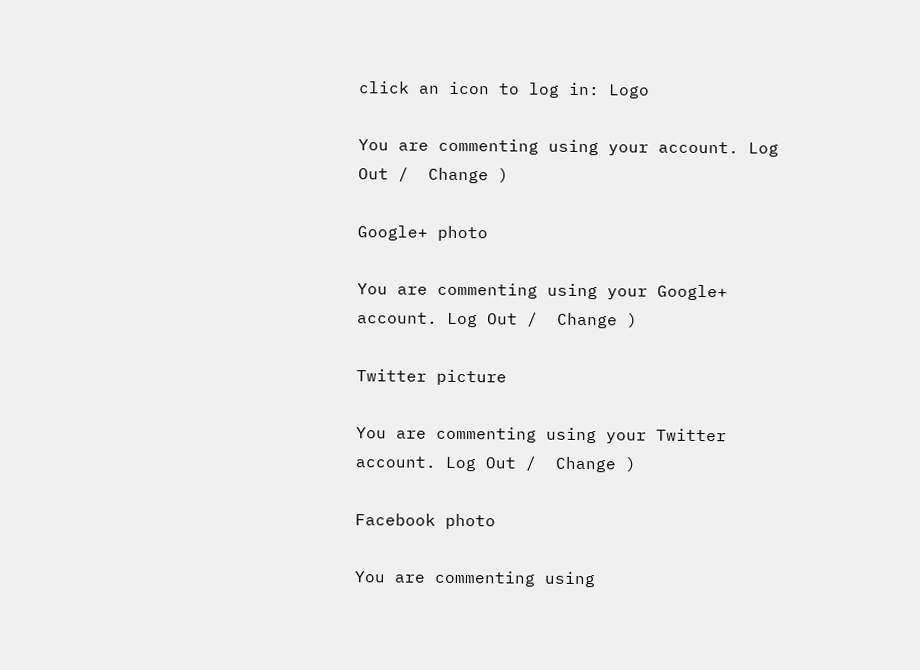click an icon to log in: Logo

You are commenting using your account. Log Out /  Change )

Google+ photo

You are commenting using your Google+ account. Log Out /  Change )

Twitter picture

You are commenting using your Twitter account. Log Out /  Change )

Facebook photo

You are commenting using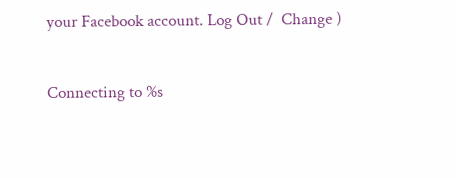your Facebook account. Log Out /  Change )


Connecting to %s